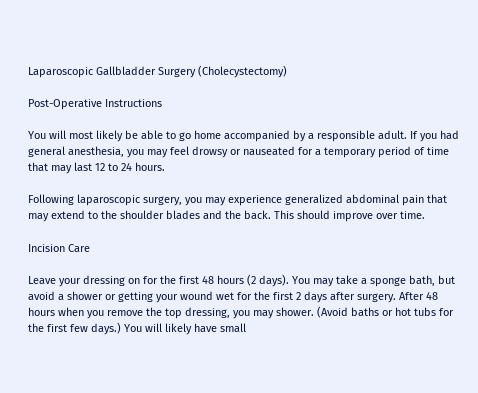Laparoscopic Gallbladder Surgery (Cholecystectomy)

Post-Operative Instructions

You will most likely be able to go home accompanied by a responsible adult. If you had general anesthesia, you may feel drowsy or nauseated for a temporary period of time that may last 12 to 24 hours.

Following laparoscopic surgery, you may experience generalized abdominal pain that may extend to the shoulder blades and the back. This should improve over time.

Incision Care

Leave your dressing on for the first 48 hours (2 days). You may take a sponge bath, but avoid a shower or getting your wound wet for the first 2 days after surgery. After 48 hours when you remove the top dressing, you may shower. (Avoid baths or hot tubs for the first few days.) You will likely have small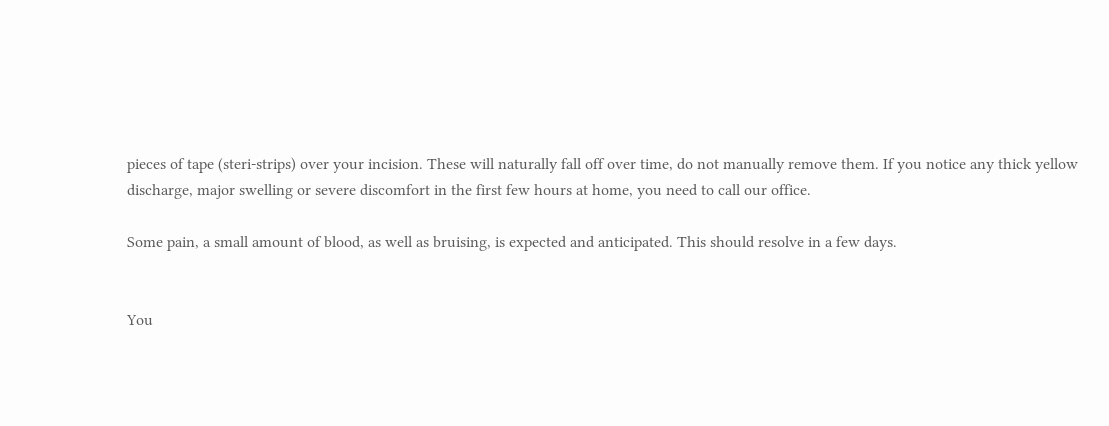pieces of tape (steri-strips) over your incision. These will naturally fall off over time, do not manually remove them. If you notice any thick yellow discharge, major swelling or severe discomfort in the first few hours at home, you need to call our office.

Some pain, a small amount of blood, as well as bruising, is expected and anticipated. This should resolve in a few days.


You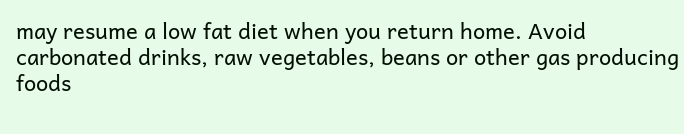may resume a low fat diet when you return home. Avoid carbonated drinks, raw vegetables, beans or other gas producing foods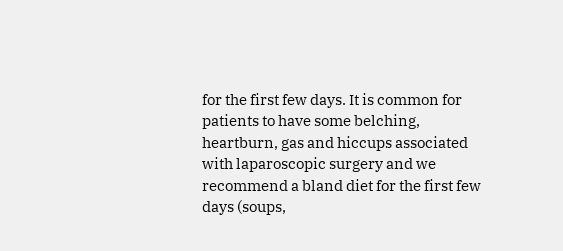for the first few days. It is common for patients to have some belching, heartburn, gas and hiccups associated with laparoscopic surgery and we recommend a bland diet for the first few days (soups,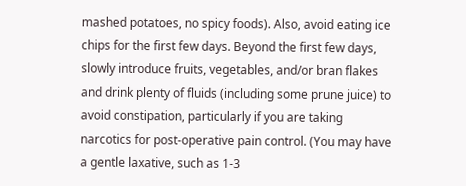mashed potatoes, no spicy foods). Also, avoid eating ice chips for the first few days. Beyond the first few days, slowly introduce fruits, vegetables, and/or bran flakes and drink plenty of fluids (including some prune juice) to avoid constipation, particularly if you are taking narcotics for post-operative pain control. (You may have a gentle laxative, such as 1-3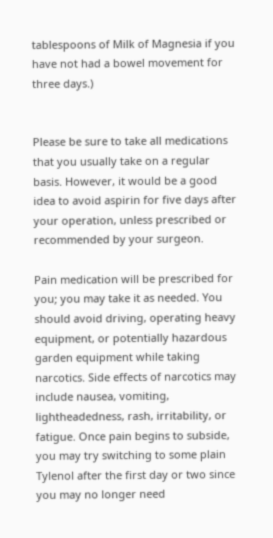tablespoons of Milk of Magnesia if you have not had a bowel movement for three days.)


Please be sure to take all medications that you usually take on a regular basis. However, it would be a good idea to avoid aspirin for five days after your operation, unless prescribed or recommended by your surgeon.

Pain medication will be prescribed for you; you may take it as needed. You should avoid driving, operating heavy equipment, or potentially hazardous garden equipment while taking narcotics. Side effects of narcotics may include nausea, vomiting, lightheadedness, rash, irritability, or fatigue. Once pain begins to subside, you may try switching to some plain Tylenol after the first day or two since you may no longer need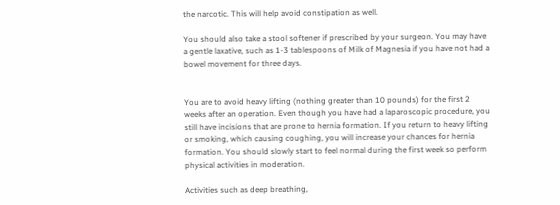the narcotic. This will help avoid constipation as well.

You should also take a stool softener if prescribed by your surgeon. You may have a gentle laxative, such as 1-3 tablespoons of Milk of Magnesia if you have not had a bowel movement for three days.


You are to avoid heavy lifting (nothing greater than 10 pounds) for the first 2 weeks after an operation. Even though you have had a laparoscopic procedure, you still have incisions that are prone to hernia formation. If you return to heavy lifting or smoking, which causing coughing, you will increase your chances for hernia formation. You should slowly start to feel normal during the first week so perform physical activities in moderation.

Activities such as deep breathing,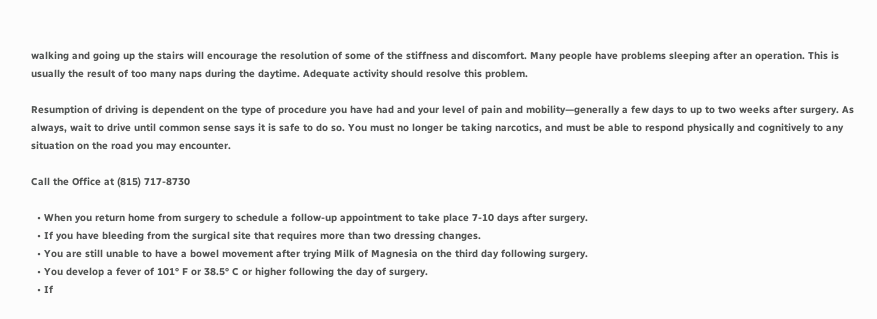walking and going up the stairs will encourage the resolution of some of the stiffness and discomfort. Many people have problems sleeping after an operation. This is usually the result of too many naps during the daytime. Adequate activity should resolve this problem.

Resumption of driving is dependent on the type of procedure you have had and your level of pain and mobility—generally a few days to up to two weeks after surgery. As always, wait to drive until common sense says it is safe to do so. You must no longer be taking narcotics, and must be able to respond physically and cognitively to any situation on the road you may encounter.

Call the Office at (815) 717-8730

  • When you return home from surgery to schedule a follow-up appointment to take place 7-10 days after surgery.
  • If you have bleeding from the surgical site that requires more than two dressing changes.
  • You are still unable to have a bowel movement after trying Milk of Magnesia on the third day following surgery.
  • You develop a fever of 101° F or 38.5° C or higher following the day of surgery.
  • If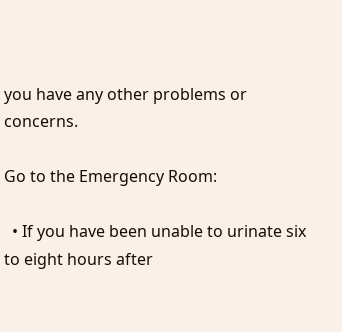you have any other problems or concerns.

Go to the Emergency Room:

  • If you have been unable to urinate six to eight hours after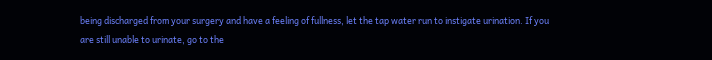being discharged from your surgery and have a feeling of fullness, let the tap water run to instigate urination. If you are still unable to urinate, go to the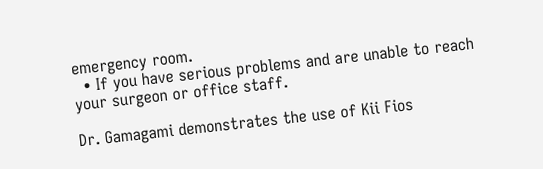emergency room.
  • If you have serious problems and are unable to reach your surgeon or office staff.

Dr. Gamagami demonstrates the use of Kii Fios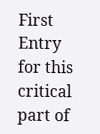First Entry for this critical part of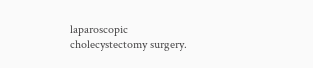laparoscopic cholecystectomy surgery.